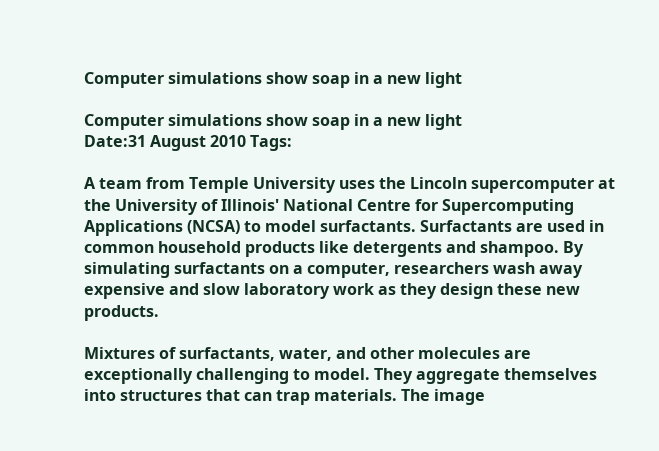Computer simulations show soap in a new light

Computer simulations show soap in a new light
Date:31 August 2010 Tags:

A team from Temple University uses the Lincoln supercomputer at the University of Illinois' National Centre for Supercomputing Applications (NCSA) to model surfactants. Surfactants are used in common household products like detergents and shampoo. By simulating surfactants on a computer, researchers wash away expensive and slow laboratory work as they design these new products.

Mixtures of surfactants, water, and other molecules are exceptionally challenging to model. They aggregate themselves into structures that can trap materials. The image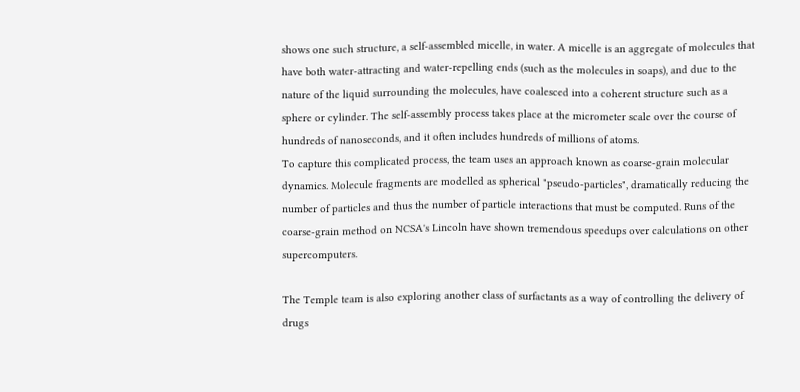shows one such structure, a self-assembled micelle, in water. A micelle is an aggregate of molecules that have both water-attracting and water-repelling ends (such as the molecules in soaps), and due to the nature of the liquid surrounding the molecules, have coalesced into a coherent structure such as a sphere or cylinder. The self-assembly process takes place at the micrometer scale over the course of hundreds of nanoseconds, and it often includes hundreds of millions of atoms.
To capture this complicated process, the team uses an approach known as coarse-grain molecular dynamics. Molecule fragments are modelled as spherical "pseudo-particles", dramatically reducing the number of particles and thus the number of particle interactions that must be computed. Runs of the coarse-grain method on NCSA's Lincoln have shown tremendous speedups over calculations on other supercomputers.

The Temple team is also exploring another class of surfactants as a way of controlling the delivery of drugs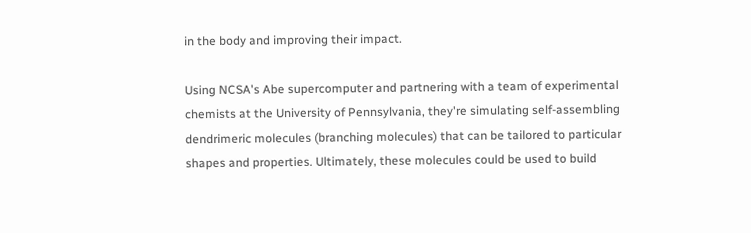in the body and improving their impact.

Using NCSA's Abe supercomputer and partnering with a team of experimental chemists at the University of Pennsylvania, they're simulating self-assembling dendrimeric molecules (branching molecules) that can be tailored to particular shapes and properties. Ultimately, these molecules could be used to build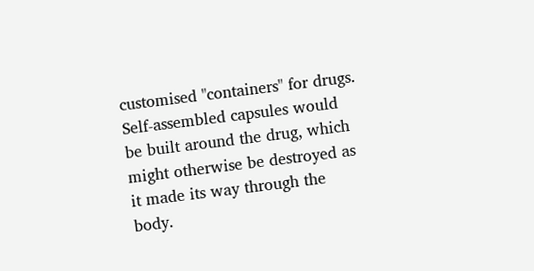customised "containers" for drugs. Self-assembled capsules would be built around the drug, which might otherwise be destroyed as it made its way through the body.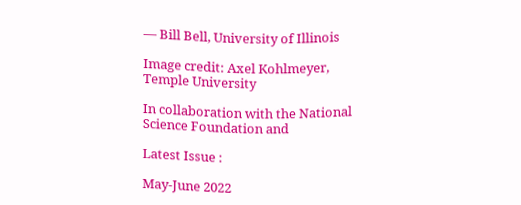— Bill Bell, University of Illinois

Image credit: Axel Kohlmeyer, Temple University

In collaboration with the National Science Foundation and

Latest Issue :

May-June 2022